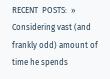RECENT  POSTS:  » Considering vast (and frankly odd) amount of time he spends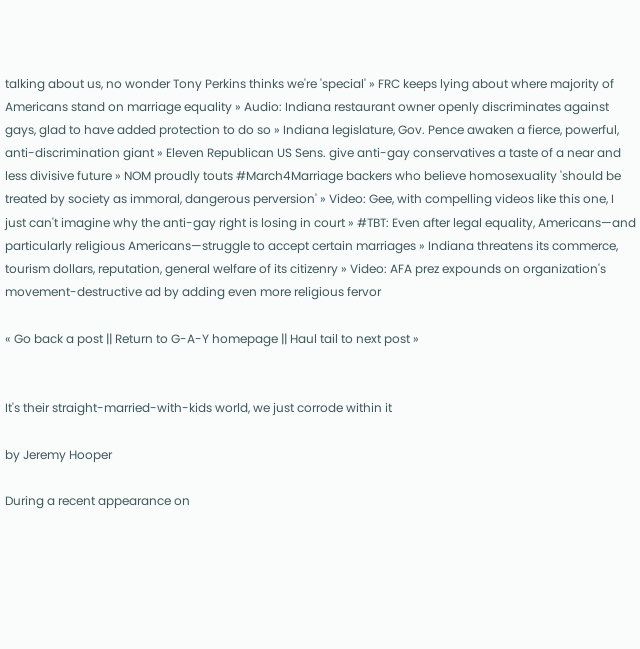talking about us, no wonder Tony Perkins thinks we're 'special' » FRC keeps lying about where majority of Americans stand on marriage equality » Audio: Indiana restaurant owner openly discriminates against gays, glad to have added protection to do so » Indiana legislature, Gov. Pence awaken a fierce, powerful, anti-discrimination giant » Eleven Republican US Sens. give anti-gay conservatives a taste of a near and less divisive future » NOM proudly touts #March4Marriage backers who believe homosexuality 'should be treated by society as immoral, dangerous perversion' » Video: Gee, with compelling videos like this one, I just can't imagine why the anti-gay right is losing in court » #TBT: Even after legal equality, Americans—and particularly religious Americans—struggle to accept certain marriages » Indiana threatens its commerce, tourism dollars, reputation, general welfare of its citizenry » Video: AFA prez expounds on organization's movement-destructive ad by adding even more religious fervor

« Go back a post || Return to G-A-Y homepage || Haul tail to next post »


It's their straight-married-with-kids world, we just corrode within it

by Jeremy Hooper

During a recent appearance on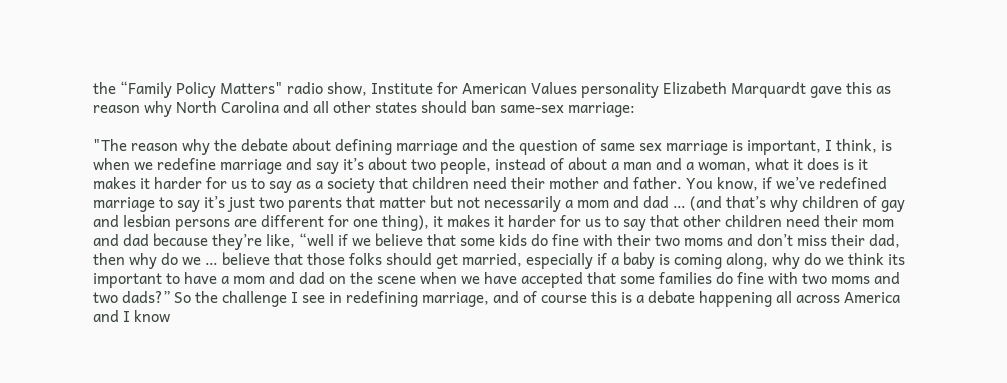the “Family Policy Matters" radio show, Institute for American Values personality Elizabeth Marquardt gave this as reason why North Carolina and all other states should ban same-sex marriage:

"The reason why the debate about defining marriage and the question of same sex marriage is important, I think, is when we redefine marriage and say it’s about two people, instead of about a man and a woman, what it does is it makes it harder for us to say as a society that children need their mother and father. You know, if we’ve redefined marriage to say it’s just two parents that matter but not necessarily a mom and dad … (and that’s why children of gay and lesbian persons are different for one thing), it makes it harder for us to say that other children need their mom and dad because they’re like, “well if we believe that some kids do fine with their two moms and don’t miss their dad, then why do we … believe that those folks should get married, especially if a baby is coming along, why do we think its important to have a mom and dad on the scene when we have accepted that some families do fine with two moms and two dads?” So the challenge I see in redefining marriage, and of course this is a debate happening all across America and I know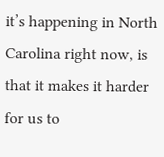it’s happening in North Carolina right now, is that it makes it harder for us to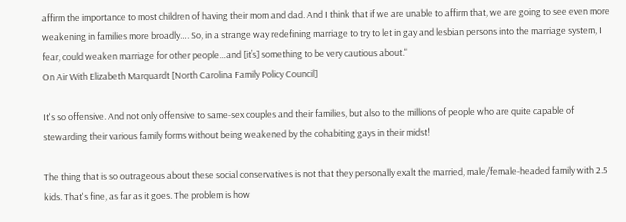affirm the importance to most children of having their mom and dad. And I think that if we are unable to affirm that, we are going to see even more weakening in families more broadly…. So, in a strange way redefining marriage to try to let in gay and lesbian persons into the marriage system, I fear, could weaken marriage for other people…and [it’s] something to be very cautious about."
On Air With Elizabeth Marquardt [North Carolina Family Policy Council]

It's so offensive. And not only offensive to same-sex couples and their families, but also to the millions of people who are quite capable of stewarding their various family forms without being weakened by the cohabiting gays in their midst!

The thing that is so outrageous about these social conservatives is not that they personally exalt the married, male/female-headed family with 2.5 kids. That's fine, as far as it goes. The problem is how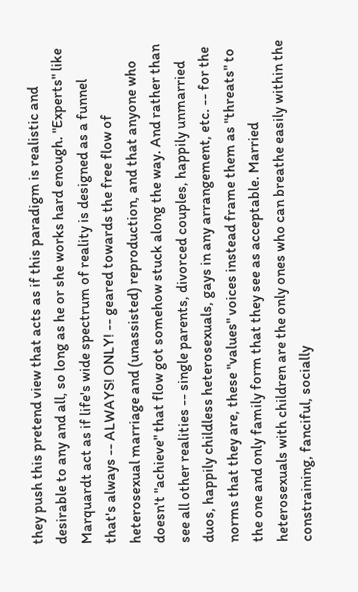they push this pretend view that acts as if this paradigm is realistic and desirable to any and all, so long as he or she works hard enough. "Experts" like Marquardt act as if life's wide spectrum of reality is designed as a funnel that's always -- ALWAYS! ONLY! -- geared towards the free flow of heterosexual marriage and (unassisted) reproduction, and that anyone who doesn't "achieve" that flow got somehow stuck along the way. And rather than see all other realities -- single parents, divorced couples, happily unmarried duos, happily childless heterosexuals, gays in any arrangement, etc. -- for the norms that they are, these "values" voices instead frame them as "threats" to the one and only family form that they see as acceptable. Married heterosexuals with children are the only ones who can breathe easily within the constraining, fanciful, socially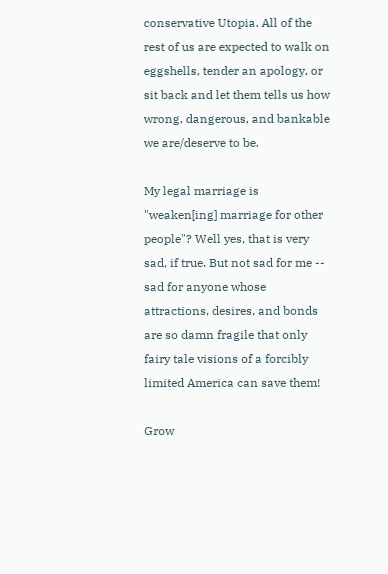conservative Utopia. All of the rest of us are expected to walk on eggshells, tender an apology, or sit back and let them tells us how wrong, dangerous, and bankable we are/deserve to be.

My legal marriage is "weaken[ing] marriage for other people"? Well yes, that is very sad, if true. But not sad for me -- sad for anyone whose attractions, desires, and bonds are so damn fragile that only fairy tale visions of a forcibly limited America can save them!

Grow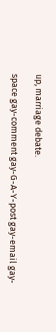up, marriage debate.

space gay-comment gay-G-A-Y-post gay-email gay-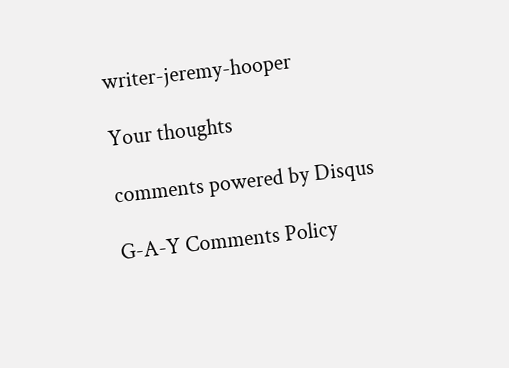writer-jeremy-hooper

Your thoughts

comments powered by Disqus

G-A-Y Comments Policy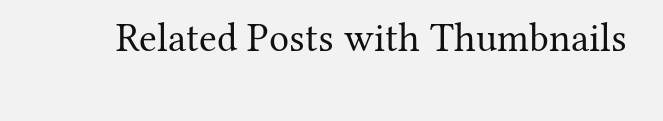Related Posts with Thumbnails